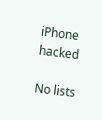iPhone hacked

No lists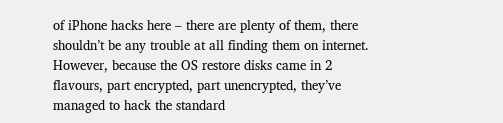of iPhone hacks here – there are plenty of them, there shouldn’t be any trouble at all finding them on internet. However, because the OS restore disks came in 2 flavours, part encrypted, part unencrypted, they’ve managed to hack the standard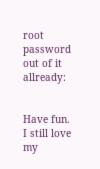root password out of it allready:


Have fun. I still love my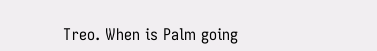Treo. When is Palm going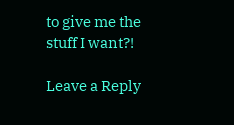to give me the stuff I want?!

Leave a Reply